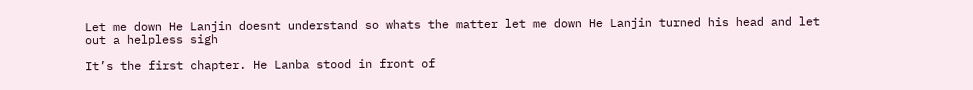Let me down He Lanjin doesnt understand so whats the matter let me down He Lanjin turned his head and let out a helpless sigh

It’s the first chapter. He Lanba stood in front of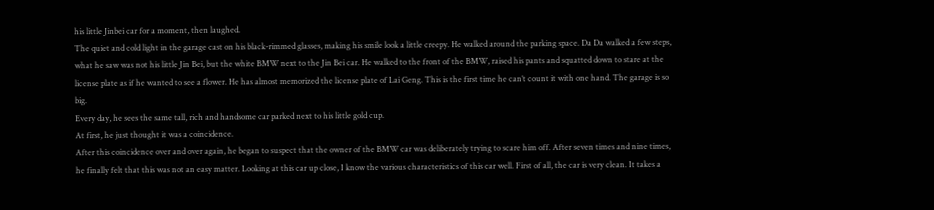his little Jinbei car for a moment, then laughed.
The quiet and cold light in the garage cast on his black-rimmed glasses, making his smile look a little creepy. He walked around the parking space. Da Da walked a few steps, what he saw was not his little Jin Bei, but the white BMW next to the Jin Bei car. He walked to the front of the BMW, raised his pants and squatted down to stare at the license plate as if he wanted to see a flower. He has almost memorized the license plate of Lai Geng. This is the first time he can’t count it with one hand. The garage is so big.
Every day, he sees the same tall, rich and handsome car parked next to his little gold cup.
At first, he just thought it was a coincidence.
After this coincidence over and over again, he began to suspect that the owner of the BMW car was deliberately trying to scare him off. After seven times and nine times, he finally felt that this was not an easy matter. Looking at this car up close, I know the various characteristics of this car well. First of all, the car is very clean. It takes a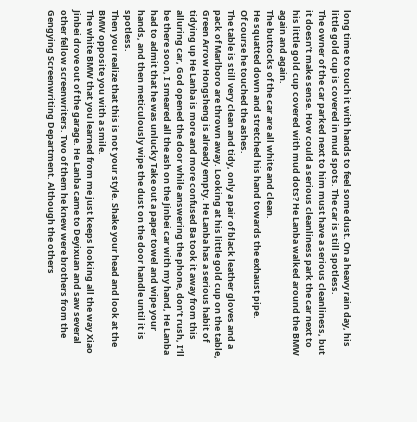long time to touch it with hands to feel some dust. On a heavy rain day, his little gold cup is covered in mud spots. The car is still spotless.
The owner of the car parked next to him must have a serious cleanliness, but it doesn’t make sense. How could a serious cleanliness park the car next to his little gold cup covered with mud dots? He Lanba walked around the BMW again and again.
The buttocks of the car are all white and clean.
He squatted down and stretched his hand towards the exhaust pipe.
Of course he touched the ashes.
The table is still very clean and tidy, only a pair of black leather gloves and a pack of Marlboro are thrown away. Looking at his little gold cup on the table, Green Arrow Hongsheng is already empty. He Lanba has a serious habit of tidying up He Lanba is more and more confused Ba took it away from this alluring car, God opened the door while answering the phone, don’t rush, I’ll be there soon, I smeared all the ash on the Jinbei car with my hand, He Lanba had to admit that he was unlucky Take out a paper towel and wipe your hands, and then meticulously wipe the dust on the door handle until it is spotless.
Then you realize that this is not your style. Shake your head and look at the BMW opposite you with a smile.
The white BMW that you learned from me just keeps looking all the way Xiao Jinbei drove out of the garage. He Lanba came to Deyixuan and saw several other fellow screenwriters. Two of them he knew were brothers from the Gengying Screenwriting Department. Although the others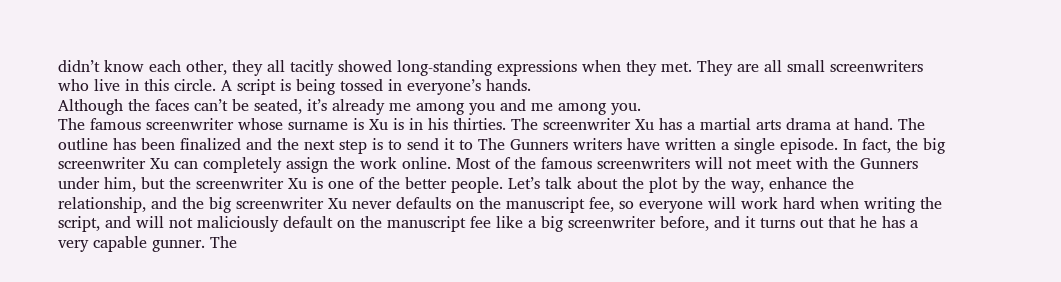didn’t know each other, they all tacitly showed long-standing expressions when they met. They are all small screenwriters who live in this circle. A script is being tossed in everyone’s hands.
Although the faces can’t be seated, it’s already me among you and me among you.
The famous screenwriter whose surname is Xu is in his thirties. The screenwriter Xu has a martial arts drama at hand. The outline has been finalized and the next step is to send it to The Gunners writers have written a single episode. In fact, the big screenwriter Xu can completely assign the work online. Most of the famous screenwriters will not meet with the Gunners under him, but the screenwriter Xu is one of the better people. Let’s talk about the plot by the way, enhance the relationship, and the big screenwriter Xu never defaults on the manuscript fee, so everyone will work hard when writing the script, and will not maliciously default on the manuscript fee like a big screenwriter before, and it turns out that he has a very capable gunner. The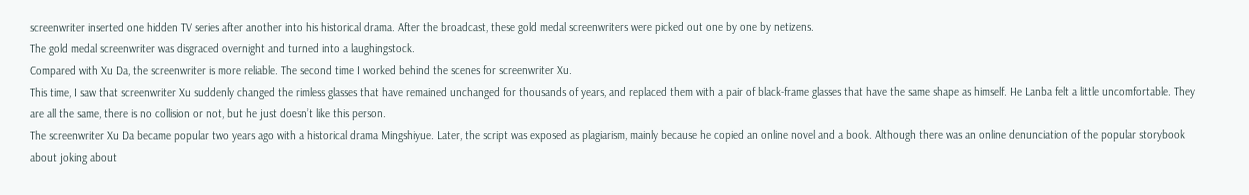screenwriter inserted one hidden TV series after another into his historical drama. After the broadcast, these gold medal screenwriters were picked out one by one by netizens.
The gold medal screenwriter was disgraced overnight and turned into a laughingstock.
Compared with Xu Da, the screenwriter is more reliable. The second time I worked behind the scenes for screenwriter Xu.
This time, I saw that screenwriter Xu suddenly changed the rimless glasses that have remained unchanged for thousands of years, and replaced them with a pair of black-frame glasses that have the same shape as himself. He Lanba felt a little uncomfortable. They are all the same, there is no collision or not, but he just doesn’t like this person.
The screenwriter Xu Da became popular two years ago with a historical drama Mingshiyue. Later, the script was exposed as plagiarism, mainly because he copied an online novel and a book. Although there was an online denunciation of the popular storybook about joking about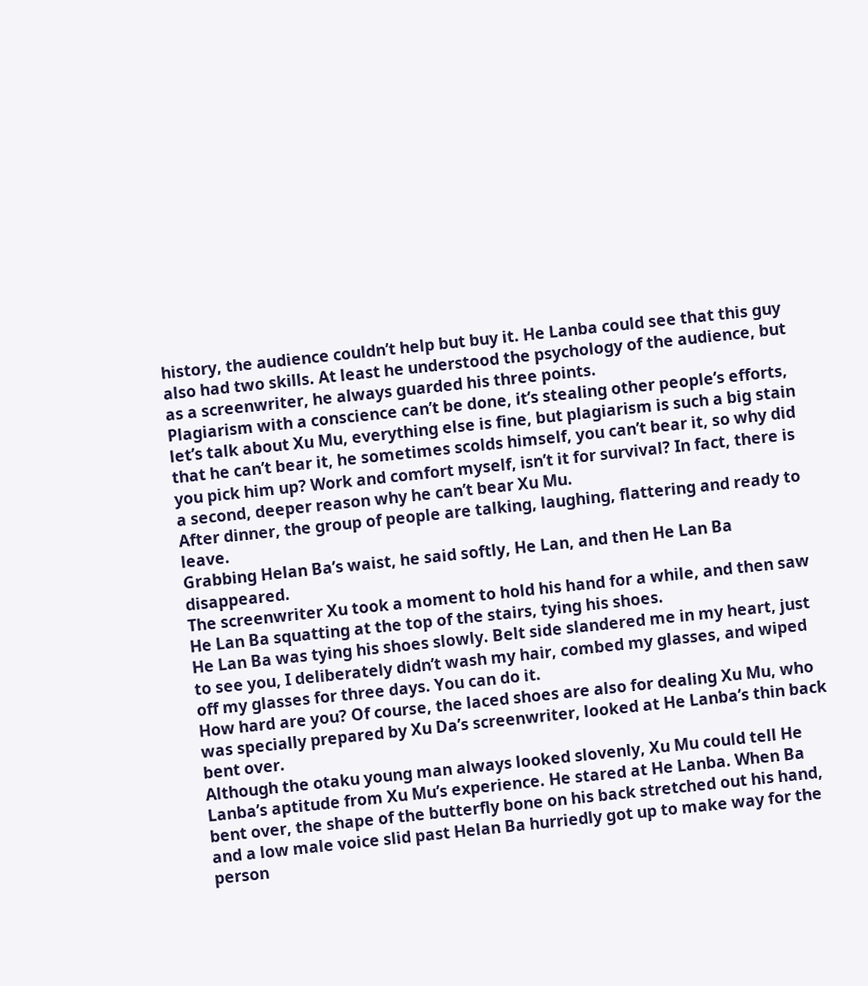history, the audience couldn’t help but buy it. He Lanba could see that this guy also had two skills. At least he understood the psychology of the audience, but as a screenwriter, he always guarded his three points.
Plagiarism with a conscience can’t be done, it’s stealing other people’s efforts, let’s talk about Xu Mu, everything else is fine, but plagiarism is such a big stain that he can’t bear it, he sometimes scolds himself, you can’t bear it, so why did you pick him up? Work and comfort myself, isn’t it for survival? In fact, there is a second, deeper reason why he can’t bear Xu Mu.
After dinner, the group of people are talking, laughing, flattering and ready to leave.
Grabbing Helan Ba’s waist, he said softly, He Lan, and then He Lan Ba disappeared.
The screenwriter Xu took a moment to hold his hand for a while, and then saw He Lan Ba squatting at the top of the stairs, tying his shoes.
He Lan Ba was tying his shoes slowly. Belt side slandered me in my heart, just to see you, I deliberately didn’t wash my hair, combed my glasses, and wiped off my glasses for three days. You can do it.
How hard are you? Of course, the laced shoes are also for dealing Xu Mu, who was specially prepared by Xu Da’s screenwriter, looked at He Lanba’s thin back bent over.
Although the otaku young man always looked slovenly, Xu Mu could tell He Lanba’s aptitude from Xu Mu’s experience. He stared at He Lanba. When Ba bent over, the shape of the butterfly bone on his back stretched out his hand, and a low male voice slid past Helan Ba hurriedly got up to make way for the person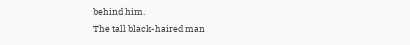behind him.
The tall black-haired man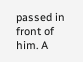passed in front of him. A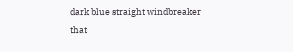dark blue straight windbreaker that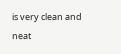is very clean and neat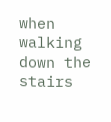when walking down the stairs